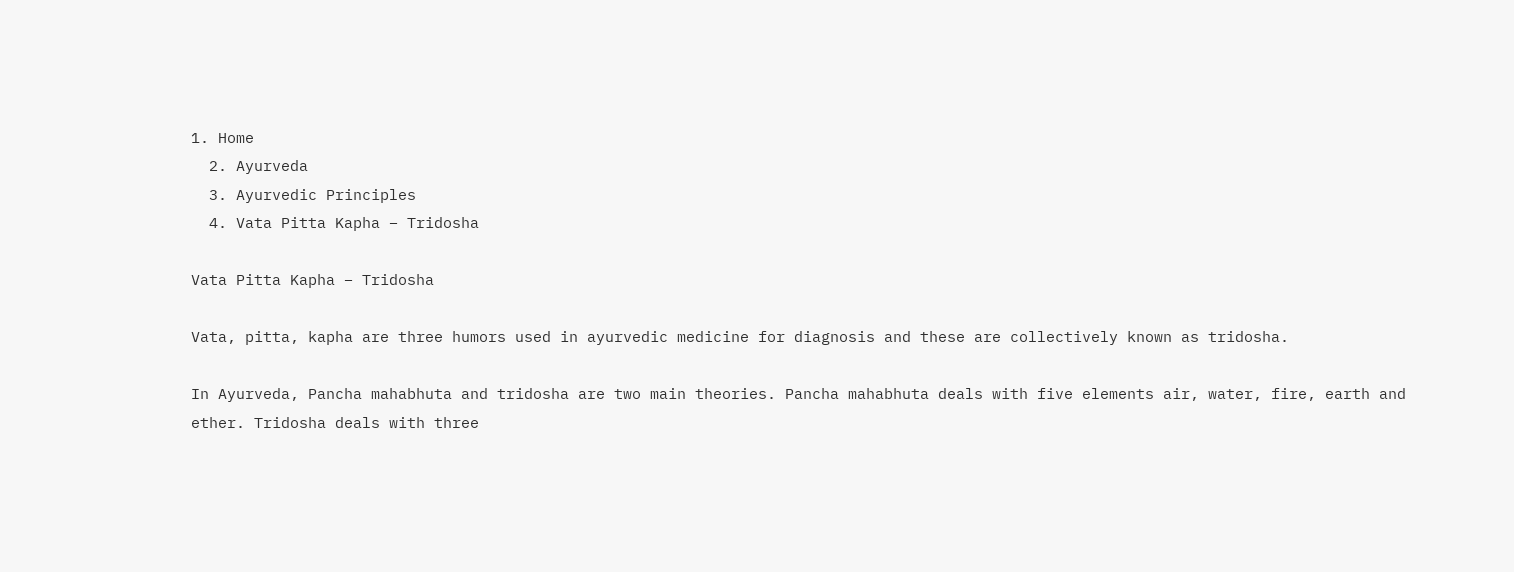1. Home
  2. Ayurveda
  3. Ayurvedic Principles
  4. Vata Pitta Kapha – Tridosha

Vata Pitta Kapha – Tridosha

Vata, pitta, kapha are three humors used in ayurvedic medicine for diagnosis and these are collectively known as tridosha.

In Ayurveda, Pancha mahabhuta and tridosha are two main theories. Pancha mahabhuta deals with five elements air, water, fire, earth and ether. Tridosha deals with three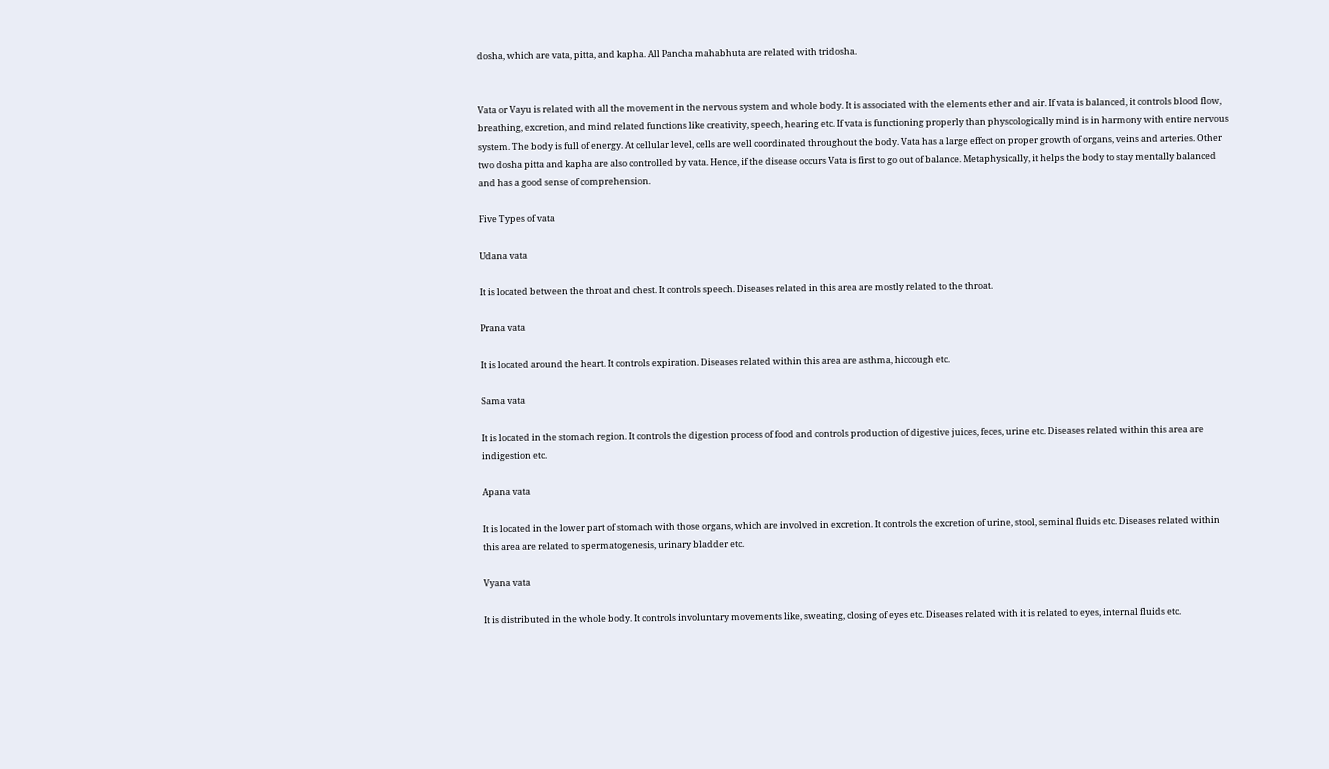dosha, which are vata, pitta, and kapha. All Pancha mahabhuta are related with tridosha.


Vata or Vayu is related with all the movement in the nervous system and whole body. It is associated with the elements ether and air. If vata is balanced, it controls blood flow, breathing, excretion, and mind related functions like creativity, speech, hearing etc. If vata is functioning properly than physcologically mind is in harmony with entire nervous system. The body is full of energy. At cellular level, cells are well coordinated throughout the body. Vata has a large effect on proper growth of organs, veins and arteries. Other two dosha pitta and kapha are also controlled by vata. Hence, if the disease occurs Vata is first to go out of balance. Metaphysically, it helps the body to stay mentally balanced and has a good sense of comprehension.

Five Types of vata

Udana vata

It is located between the throat and chest. It controls speech. Diseases related in this area are mostly related to the throat.

Prana vata

It is located around the heart. It controls expiration. Diseases related within this area are asthma, hiccough etc.

Sama vata

It is located in the stomach region. It controls the digestion process of food and controls production of digestive juices, feces, urine etc. Diseases related within this area are indigestion etc.

Apana vata

It is located in the lower part of stomach with those organs, which are involved in excretion. It controls the excretion of urine, stool, seminal fluids etc. Diseases related within this area are related to spermatogenesis, urinary bladder etc.

Vyana vata

It is distributed in the whole body. It controls involuntary movements like, sweating, closing of eyes etc. Diseases related with it is related to eyes, internal fluids etc.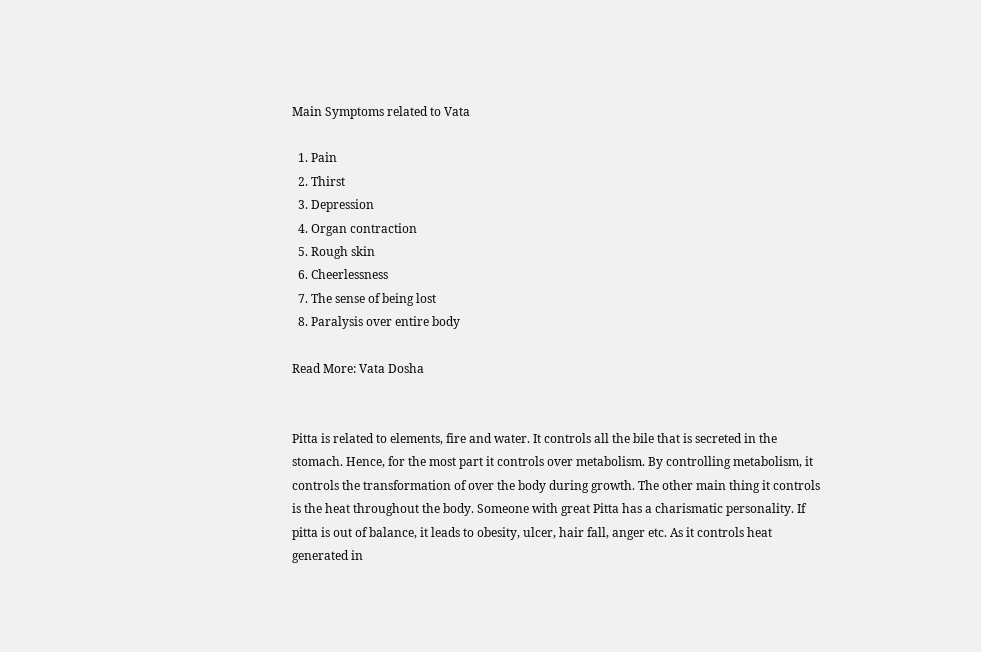Main Symptoms related to Vata

  1. Pain
  2. Thirst
  3. Depression
  4. Organ contraction
  5. Rough skin
  6. Cheerlessness
  7. The sense of being lost
  8. Paralysis over entire body

Read More: Vata Dosha


Pitta is related to elements, fire and water. It controls all the bile that is secreted in the stomach. Hence, for the most part it controls over metabolism. By controlling metabolism, it controls the transformation of over the body during growth. The other main thing it controls is the heat throughout the body. Someone with great Pitta has a charismatic personality. If pitta is out of balance, it leads to obesity, ulcer, hair fall, anger etc. As it controls heat generated in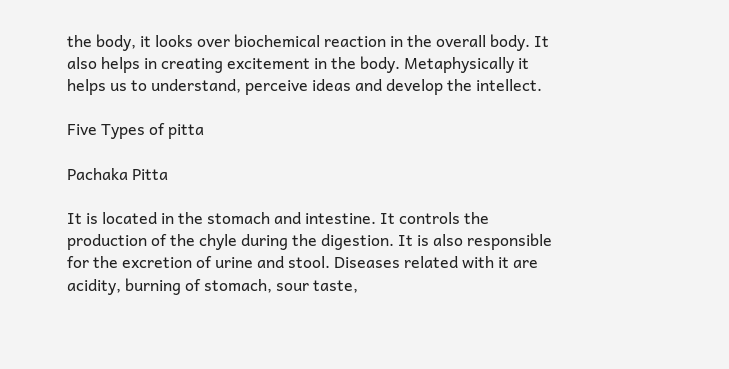the body, it looks over biochemical reaction in the overall body. It also helps in creating excitement in the body. Metaphysically it helps us to understand, perceive ideas and develop the intellect.

Five Types of pitta

Pachaka Pitta

It is located in the stomach and intestine. It controls the production of the chyle during the digestion. It is also responsible for the excretion of urine and stool. Diseases related with it are acidity, burning of stomach, sour taste,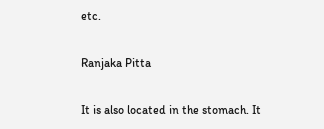etc.

Ranjaka Pitta

It is also located in the stomach. It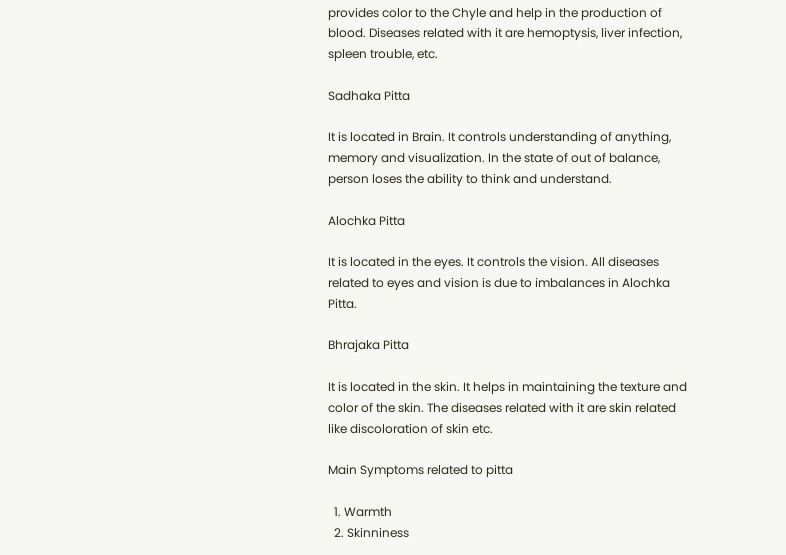provides color to the Chyle and help in the production of blood. Diseases related with it are hemoptysis, liver infection, spleen trouble, etc.

Sadhaka Pitta

It is located in Brain. It controls understanding of anything, memory and visualization. In the state of out of balance, person loses the ability to think and understand.

Alochka Pitta

It is located in the eyes. It controls the vision. All diseases related to eyes and vision is due to imbalances in Alochka Pitta.

Bhrajaka Pitta

It is located in the skin. It helps in maintaining the texture and color of the skin. The diseases related with it are skin related like discoloration of skin etc.

Main Symptoms related to pitta

  1. Warmth
  2. Skinniness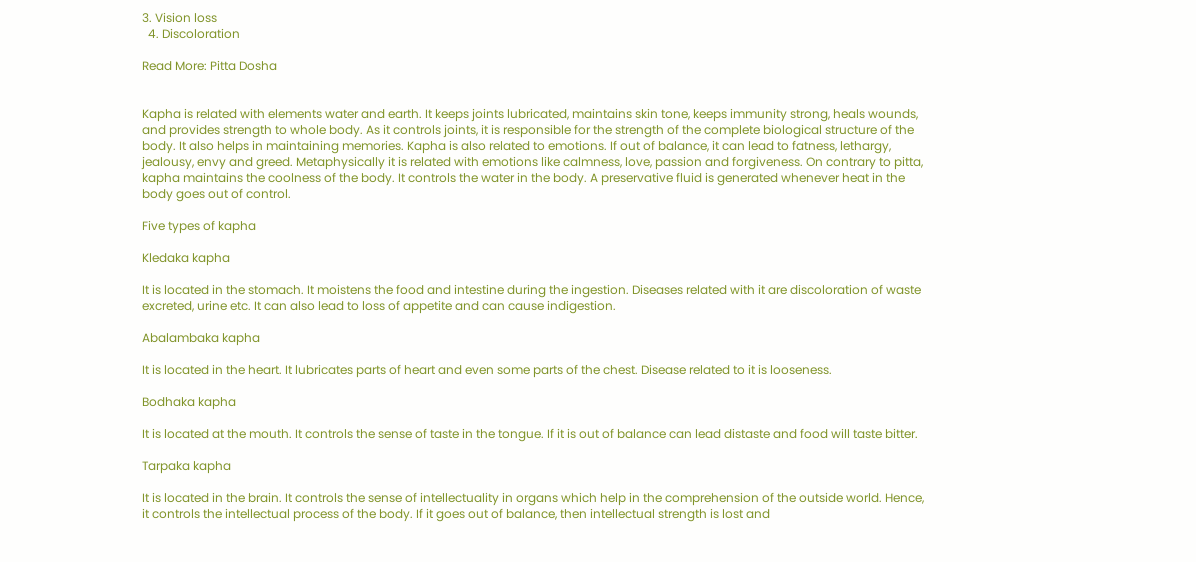3. Vision loss
  4. Discoloration

Read More: Pitta Dosha


Kapha is related with elements water and earth. It keeps joints lubricated, maintains skin tone, keeps immunity strong, heals wounds, and provides strength to whole body. As it controls joints, it is responsible for the strength of the complete biological structure of the body. It also helps in maintaining memories. Kapha is also related to emotions. If out of balance, it can lead to fatness, lethargy, jealousy, envy and greed. Metaphysically it is related with emotions like calmness, love, passion and forgiveness. On contrary to pitta, kapha maintains the coolness of the body. It controls the water in the body. A preservative fluid is generated whenever heat in the body goes out of control.

Five types of kapha

Kledaka kapha

It is located in the stomach. It moistens the food and intestine during the ingestion. Diseases related with it are discoloration of waste excreted, urine etc. It can also lead to loss of appetite and can cause indigestion.

Abalambaka kapha

It is located in the heart. It lubricates parts of heart and even some parts of the chest. Disease related to it is looseness.

Bodhaka kapha

It is located at the mouth. It controls the sense of taste in the tongue. If it is out of balance can lead distaste and food will taste bitter.

Tarpaka kapha

It is located in the brain. It controls the sense of intellectuality in organs which help in the comprehension of the outside world. Hence, it controls the intellectual process of the body. If it goes out of balance, then intellectual strength is lost and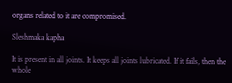organs related to it are compromised.

Sleshmaka kapha

It is present in all joints. It keeps all joints lubricated. If it fails, then the whole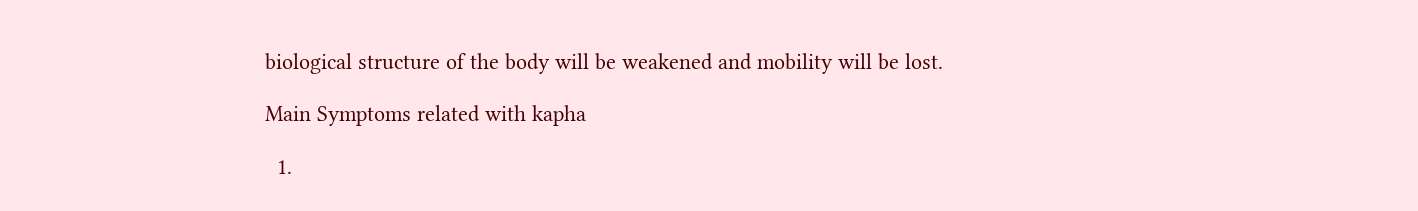biological structure of the body will be weakened and mobility will be lost.

Main Symptoms related with kapha

  1.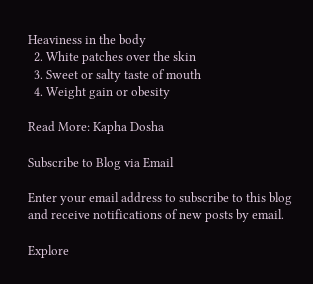Heaviness in the body
  2. White patches over the skin
  3. Sweet or salty taste of mouth
  4. Weight gain or obesity

Read More: Kapha Dosha

Subscribe to Blog via Email

Enter your email address to subscribe to this blog and receive notifications of new posts by email.

Explore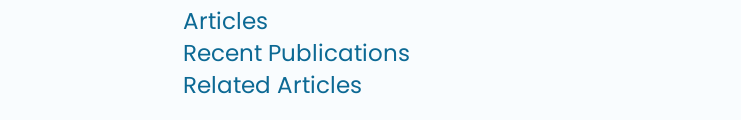Articles
Recent Publications
Related Articles